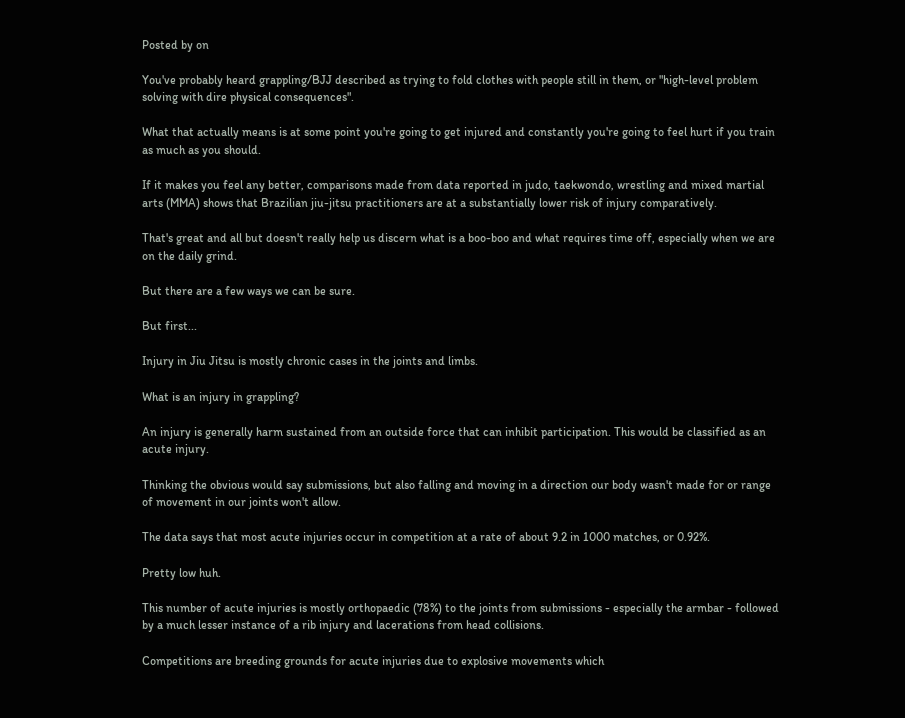Posted by on

You've probably heard grappling/BJJ described as trying to fold clothes with people still in them, or "high-level problem solving with dire physical consequences".

What that actually means is at some point you're going to get injured and constantly you're going to feel hurt if you train as much as you should.

If it makes you feel any better, comparisons made from data reported in judo, taekwondo, wrestling and mixed martial arts (MMA) shows that Brazilian jiu-jitsu practitioners are at a substantially lower risk of injury comparatively.

That's great and all but doesn't really help us discern what is a boo-boo and what requires time off, especially when we are on the daily grind.

But there are a few ways we can be sure.

But first...

Injury in Jiu Jitsu is mostly chronic cases in the joints and limbs.

What is an injury in grappling?

An injury is generally harm sustained from an outside force that can inhibit participation. This would be classified as an acute injury.

Thinking the obvious would say submissions, but also falling and moving in a direction our body wasn't made for or range of movement in our joints won't allow.

The data says that most acute injuries occur in competition at a rate of about 9.2 in 1000 matches, or 0.92%.

Pretty low huh.

This number of acute injuries is mostly orthopaedic (78%) to the joints from submissions - especially the armbar - followed by a much lesser instance of a rib injury and lacerations from head collisions.

Competitions are breeding grounds for acute injuries due to explosive movements which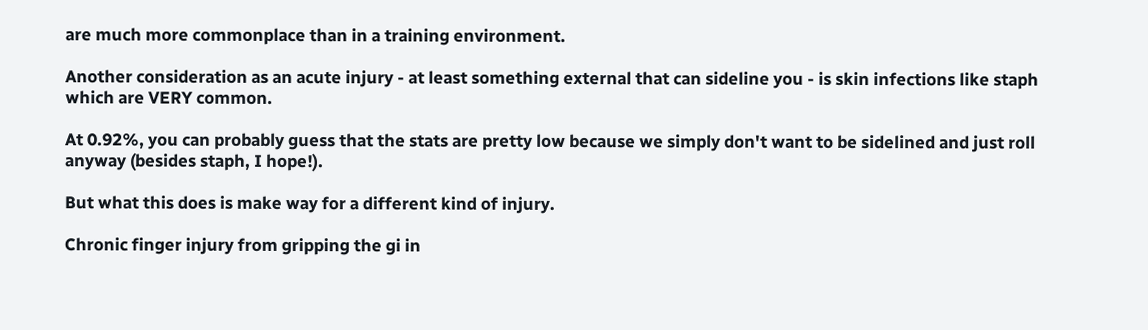are much more commonplace than in a training environment.

Another consideration as an acute injury - at least something external that can sideline you - is skin infections like staph which are VERY common.

At 0.92%, you can probably guess that the stats are pretty low because we simply don't want to be sidelined and just roll anyway (besides staph, I hope!).

But what this does is make way for a different kind of injury.

Chronic finger injury from gripping the gi in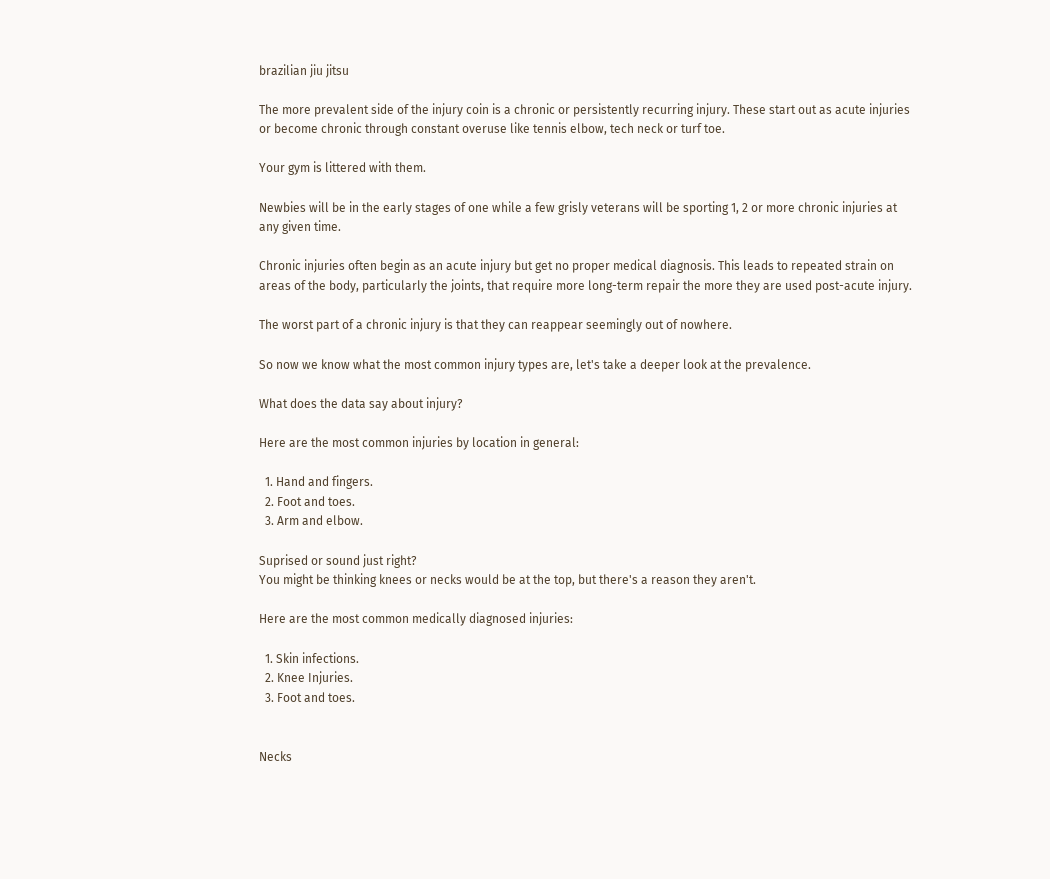brazilian jiu jitsu

The more prevalent side of the injury coin is a chronic or persistently recurring injury. These start out as acute injuries or become chronic through constant overuse like tennis elbow, tech neck or turf toe.

Your gym is littered with them.

Newbies will be in the early stages of one while a few grisly veterans will be sporting 1, 2 or more chronic injuries at any given time.

Chronic injuries often begin as an acute injury but get no proper medical diagnosis. This leads to repeated strain on areas of the body, particularly the joints, that require more long-term repair the more they are used post-acute injury.

The worst part of a chronic injury is that they can reappear seemingly out of nowhere.

So now we know what the most common injury types are, let's take a deeper look at the prevalence.

What does the data say about injury?

Here are the most common injuries by location in general:

  1. Hand and fingers.
  2. Foot and toes.
  3. Arm and elbow.

Suprised or sound just right?
You might be thinking knees or necks would be at the top, but there's a reason they aren't.

Here are the most common medically diagnosed injuries:

  1. Skin infections.
  2. Knee Injuries.
  3. Foot and toes.


Necks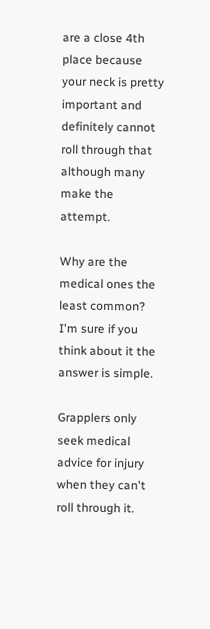are a close 4th place because your neck is pretty important and definitely cannot roll through that although many make the attempt.

Why are the medical ones the least common?
I'm sure if you think about it the answer is simple.

Grapplers only seek medical advice for injury when they can't roll through it.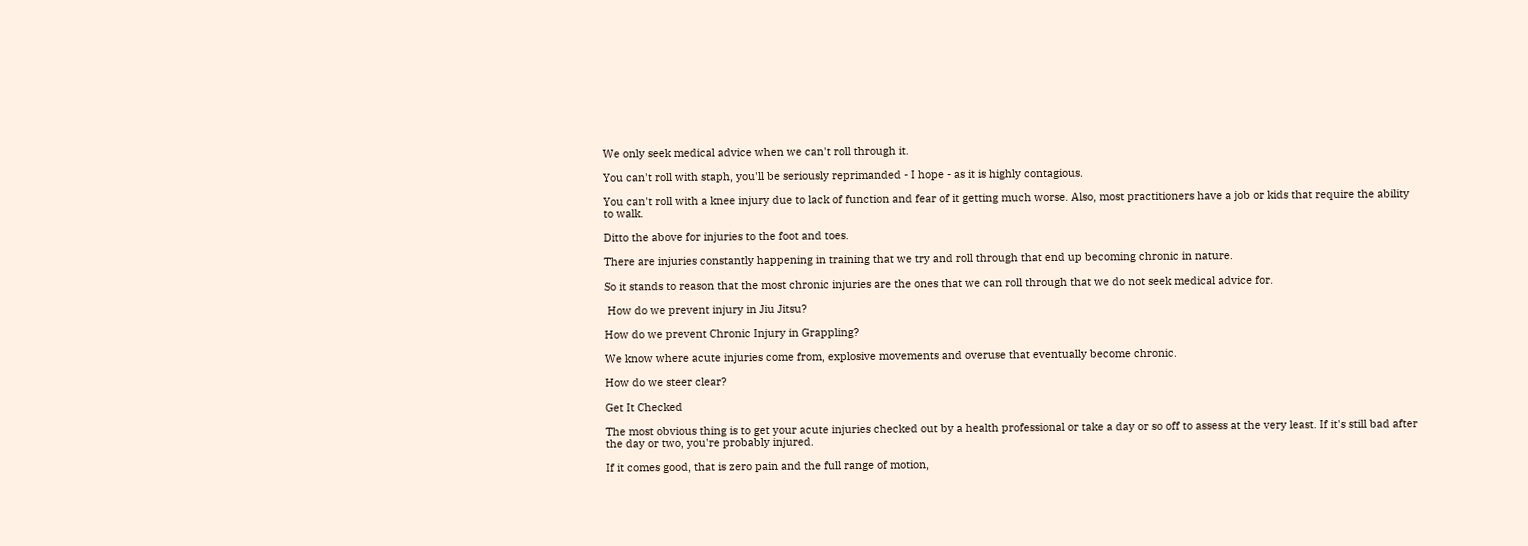We only seek medical advice when we can't roll through it.

You can't roll with staph, you'll be seriously reprimanded - I hope - as it is highly contagious.

You can't roll with a knee injury due to lack of function and fear of it getting much worse. Also, most practitioners have a job or kids that require the ability to walk.

Ditto the above for injuries to the foot and toes.

There are injuries constantly happening in training that we try and roll through that end up becoming chronic in nature.

So it stands to reason that the most chronic injuries are the ones that we can roll through that we do not seek medical advice for.

 How do we prevent injury in Jiu Jitsu?

How do we prevent Chronic Injury in Grappling?

We know where acute injuries come from, explosive movements and overuse that eventually become chronic.

How do we steer clear?

Get It Checked

The most obvious thing is to get your acute injuries checked out by a health professional or take a day or so off to assess at the very least. If it's still bad after the day or two, you're probably injured.

If it comes good, that is zero pain and the full range of motion,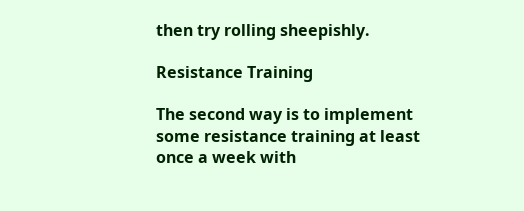then try rolling sheepishly.

Resistance Training

The second way is to implement some resistance training at least once a week with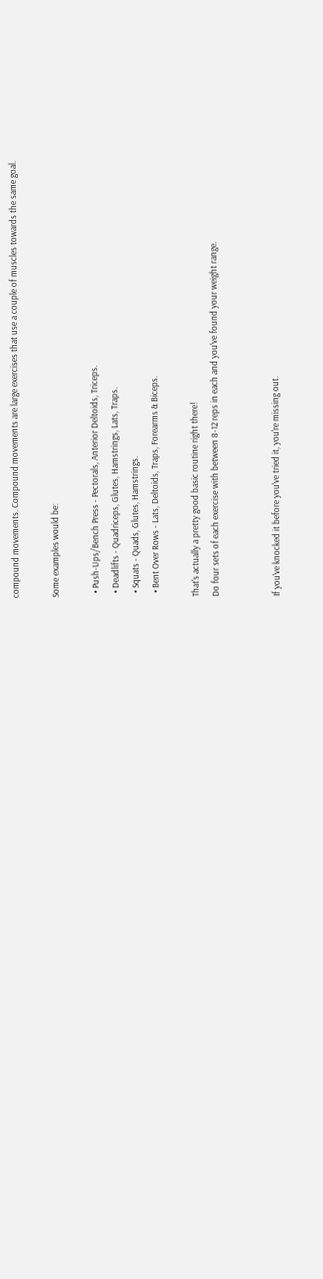compound movements. Compound movements are large exercises that use a couple of muscles towards the same goal.

Some examples would be:

  • Push-Ups/Bench Press - Pectorals, Anterior Deltoids, Triceps.
  • Deadlifts - Quadriceps, Glutes, Hamstrings, Lats, Traps.
  • Squats - Quads, Glutes, Hamstrings.
  • Bent Over Rows - Lats, Deltoids, Traps, Forearms & Biceps.

That's actually a pretty good basic routine right there!
Do four sets of each exercise with between 8-12 reps in each and you've found your weight range.


If you've knocked it before you've tried it, you're missing out.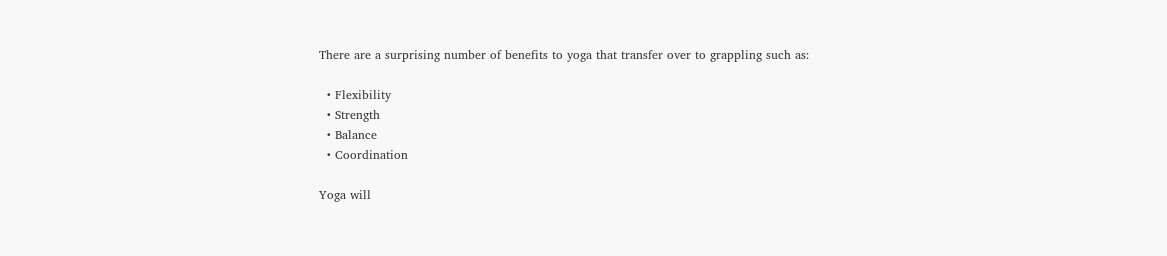There are a surprising number of benefits to yoga that transfer over to grappling such as:

  • Flexibility
  • Strength
  • Balance
  • Coordination

Yoga will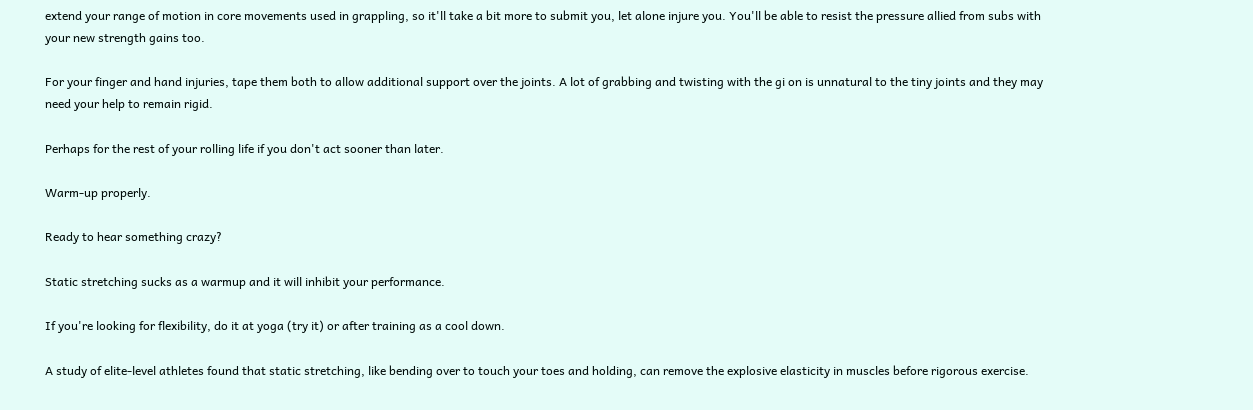extend your range of motion in core movements used in grappling, so it'll take a bit more to submit you, let alone injure you. You'll be able to resist the pressure allied from subs with your new strength gains too.

For your finger and hand injuries, tape them both to allow additional support over the joints. A lot of grabbing and twisting with the gi on is unnatural to the tiny joints and they may need your help to remain rigid.

Perhaps for the rest of your rolling life if you don't act sooner than later.

Warm-up properly.

Ready to hear something crazy?

Static stretching sucks as a warmup and it will inhibit your performance.

If you're looking for flexibility, do it at yoga (try it) or after training as a cool down.

A study of elite-level athletes found that static stretching, like bending over to touch your toes and holding, can remove the explosive elasticity in muscles before rigorous exercise.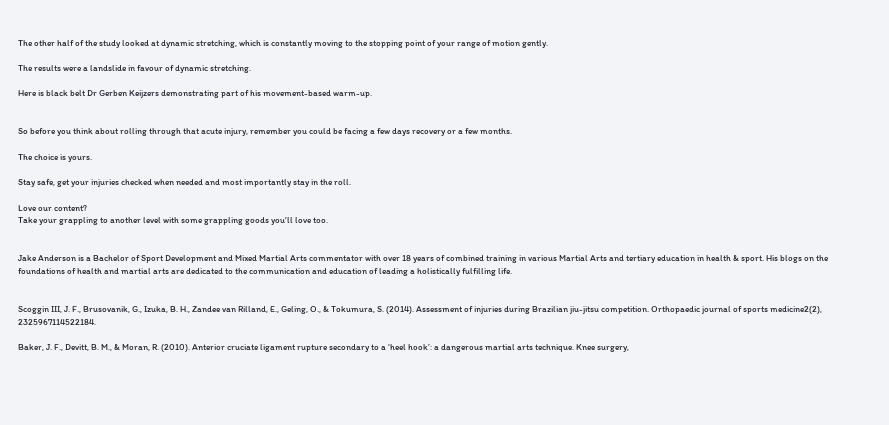The other half of the study looked at dynamic stretching, which is constantly moving to the stopping point of your range of motion gently.

The results were a landslide in favour of dynamic stretching.

Here is black belt Dr Gerben Keijzers demonstrating part of his movement-based warm-up.


So before you think about rolling through that acute injury, remember you could be facing a few days recovery or a few months.

The choice is yours.

Stay safe, get your injuries checked when needed and most importantly stay in the roll.

Love our content?
Take your grappling to another level with some grappling goods you'll love too.


Jake Anderson is a Bachelor of Sport Development and Mixed Martial Arts commentator with over 18 years of combined training in various Martial Arts and tertiary education in health & sport. His blogs on the foundations of health and martial arts are dedicated to the communication and education of leading a holistically fulfilling life.


Scoggin III, J. F., Brusovanik, G., Izuka, B. H., Zandee van Rilland, E., Geling, O., & Tokumura, S. (2014). Assessment of injuries during Brazilian jiu-jitsu competition. Orthopaedic journal of sports medicine2(2), 2325967114522184.

Baker, J. F., Devitt, B. M., & Moran, R. (2010). Anterior cruciate ligament rupture secondary to a ‘heel hook’: a dangerous martial arts technique. Knee surgery,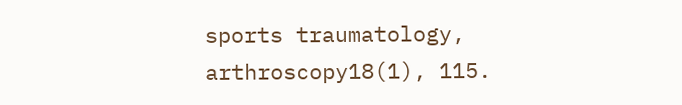sports traumatology, arthroscopy18(1), 115.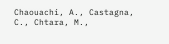Chaouachi, A., Castagna, C., Chtara, M.,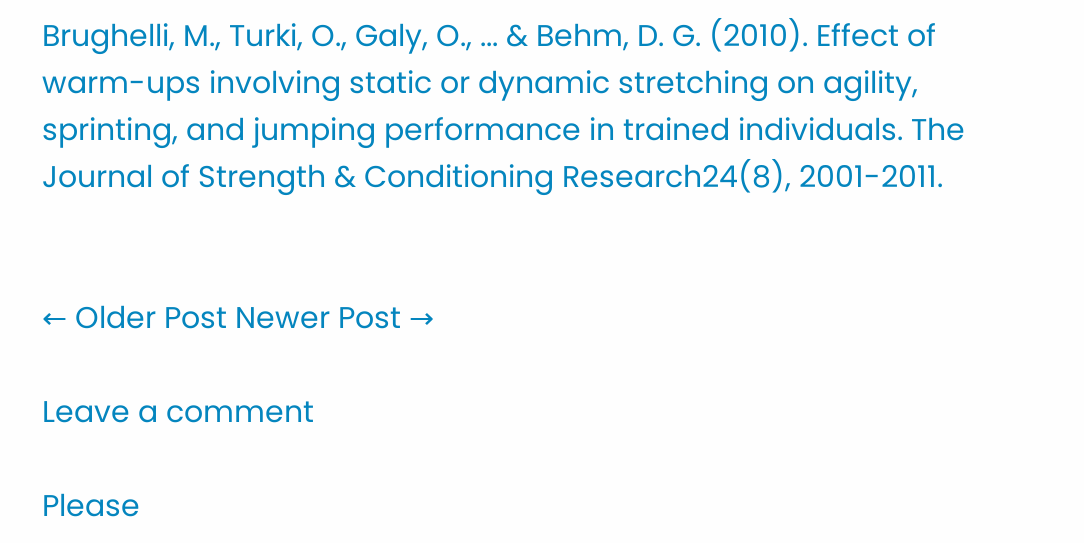Brughelli, M., Turki, O., Galy, O., ... & Behm, D. G. (2010). Effect of warm-ups involving static or dynamic stretching on agility, sprinting, and jumping performance in trained individuals. The Journal of Strength & Conditioning Research24(8), 2001-2011.


← Older Post Newer Post →

Leave a comment

Please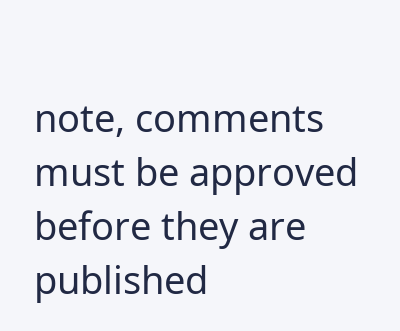note, comments must be approved before they are published